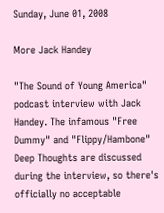Sunday, June 01, 2008

More Jack Handey

"The Sound of Young America" podcast interview with Jack Handey. The infamous "Free Dummy" and "Flippy/Hambone" Deep Thoughts are discussed during the interview, so there's officially no acceptable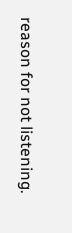reason for not listening.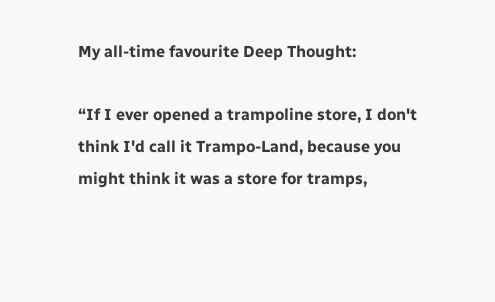My all-time favourite Deep Thought:

“If I ever opened a trampoline store, I don't think I'd call it Trampo-Land, because you might think it was a store for tramps,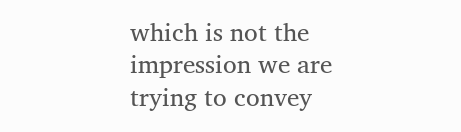which is not the impression we are trying to convey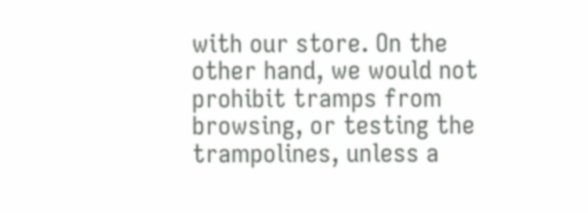with our store. On the other hand, we would not prohibit tramps from browsing, or testing the trampolines, unless a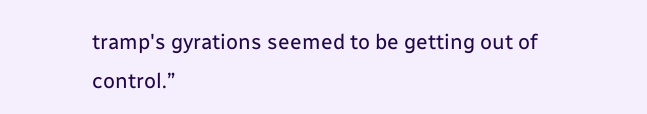tramp's gyrations seemed to be getting out of control.”